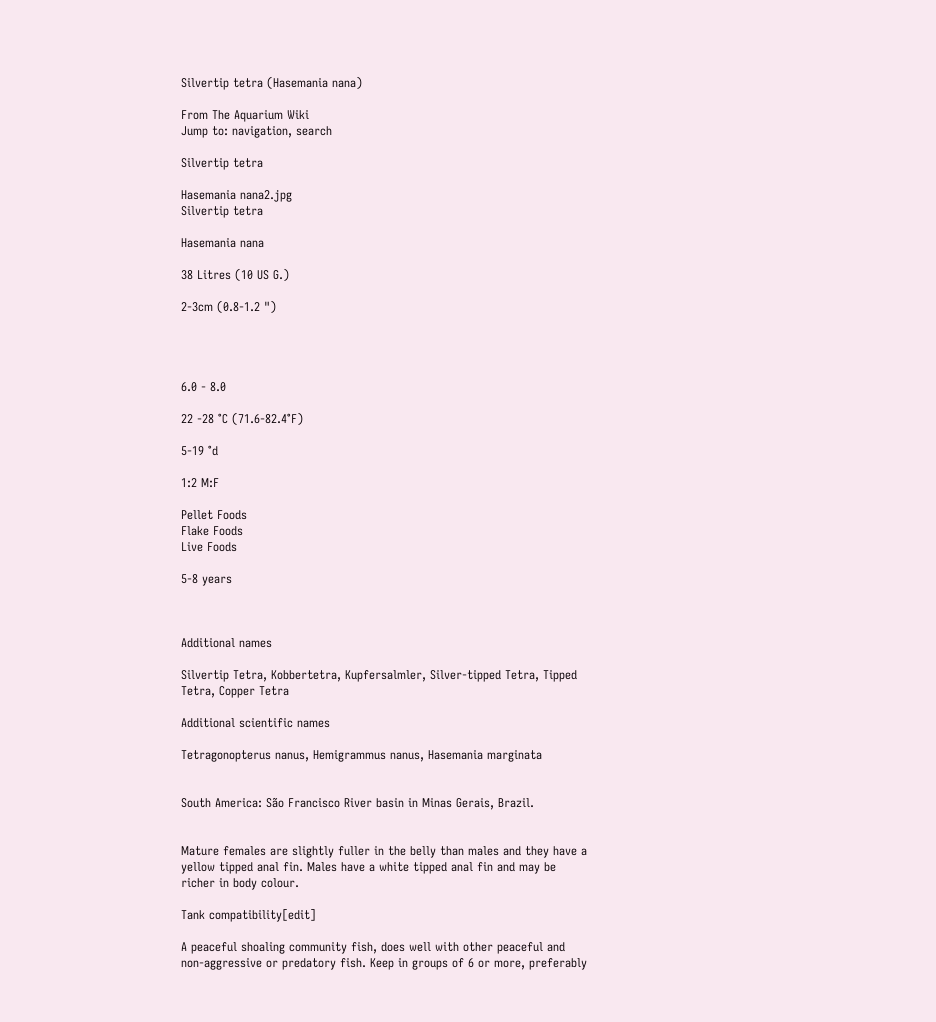Silvertip tetra (Hasemania nana)

From The Aquarium Wiki
Jump to: navigation, search

Silvertip tetra

Hasemania nana2.jpg
Silvertip tetra

Hasemania nana

38 Litres (10 US G.)

2-3cm (0.8-1.2 ")




6.0 - 8.0

22 -28 °C (71.6-82.4°F)

5-19 °d

1:2 M:F

Pellet Foods
Flake Foods
Live Foods

5-8 years



Additional names

Silvertip Tetra, Kobbertetra, Kupfersalmler, Silver-tipped Tetra, Tipped Tetra, Copper Tetra

Additional scientific names

Tetragonopterus nanus, Hemigrammus nanus, Hasemania marginata


South America: São Francisco River basin in Minas Gerais, Brazil.


Mature females are slightly fuller in the belly than males and they have a yellow tipped anal fin. Males have a white tipped anal fin and may be richer in body colour.

Tank compatibility[edit]

A peaceful shoaling community fish, does well with other peaceful and non-aggressive or predatory fish. Keep in groups of 6 or more, preferably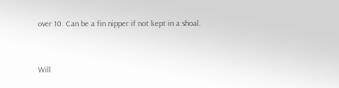over 10. Can be a fin nipper if not kept in a shoal.


Will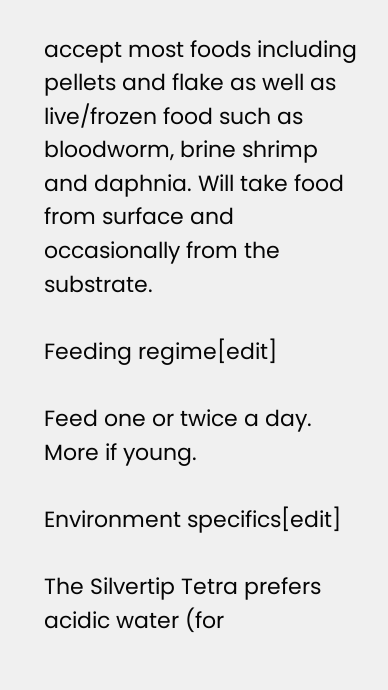accept most foods including pellets and flake as well as live/frozen food such as bloodworm, brine shrimp and daphnia. Will take food from surface and occasionally from the substrate.

Feeding regime[edit]

Feed one or twice a day. More if young.

Environment specifics[edit]

The Silvertip Tetra prefers acidic water (for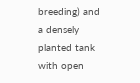breeding) and a densely planted tank with open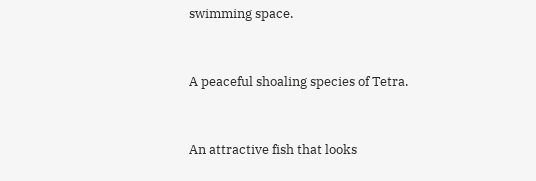swimming space.


A peaceful shoaling species of Tetra.


An attractive fish that looks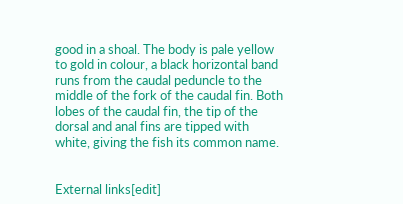good in a shoal. The body is pale yellow to gold in colour, a black horizontal band runs from the caudal peduncle to the middle of the fork of the caudal fin. Both lobes of the caudal fin, the tip of the dorsal and anal fins are tipped with white, giving the fish its common name.


External links[edit]